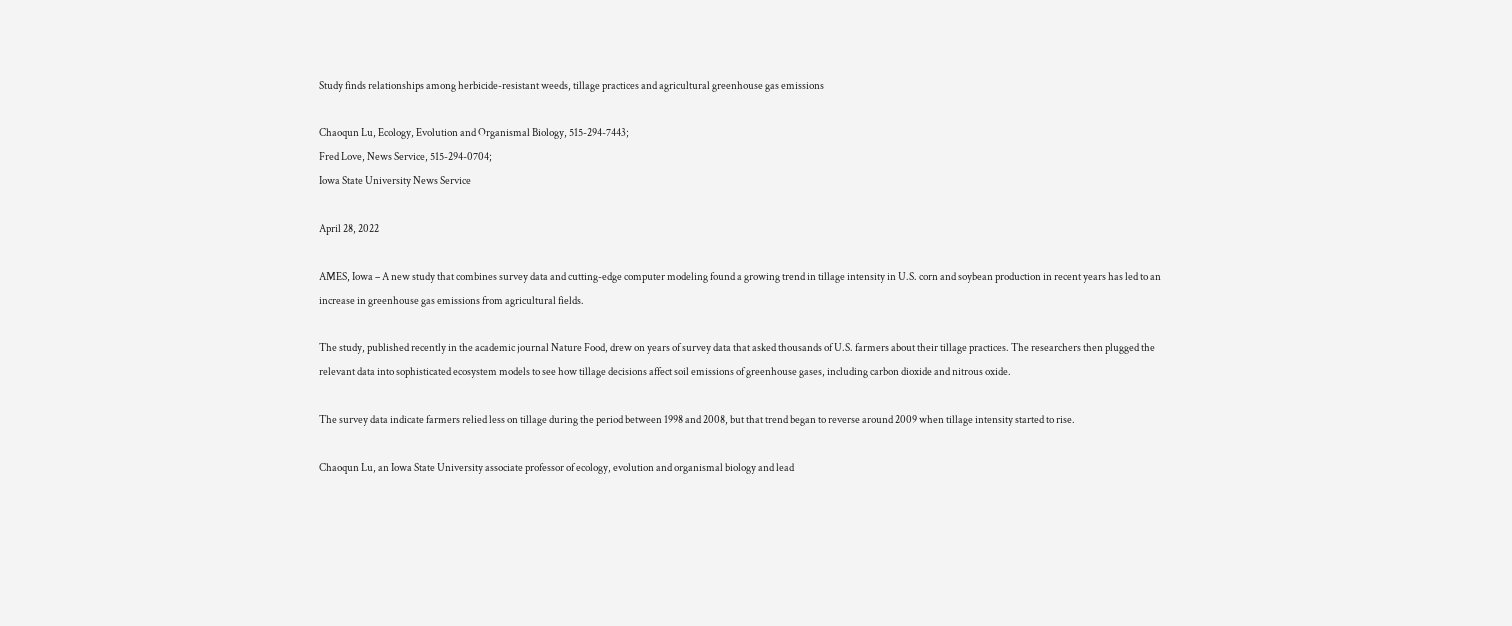Study finds relationships among herbicide-resistant weeds, tillage practices and agricultural greenhouse gas emissions

Chaoqun Lu, Ecology, Evolution and Organismal Biology, 515-294-7443;
Fred Love, News Service, 515-294-0704;
Iowa State University News Service

April 28, 2022

AMES, Iowa – A new study that combines survey data and cutting-edge computer modeling found a growing trend in tillage intensity in U.S. corn and soybean production in recent years has led to an increase in greenhouse gas emissions from agricultural fields.

The study, published recently in the academic journal Nature Food, drew on years of survey data that asked thousands of U.S. farmers about their tillage practices. The researchers then plugged the relevant data into sophisticated ecosystem models to see how tillage decisions affect soil emissions of greenhouse gases, including carbon dioxide and nitrous oxide.

The survey data indicate farmers relied less on tillage during the period between 1998 and 2008, but that trend began to reverse around 2009 when tillage intensity started to rise.

Chaoqun Lu, an Iowa State University associate professor of ecology, evolution and organismal biology and lead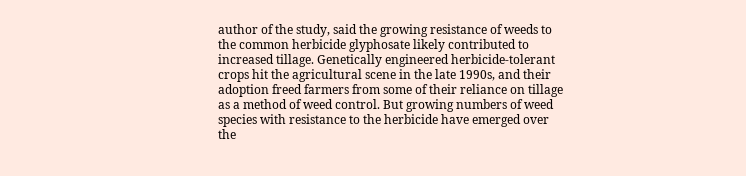author of the study, said the growing resistance of weeds to the common herbicide glyphosate likely contributed to increased tillage. Genetically engineered herbicide-tolerant crops hit the agricultural scene in the late 1990s, and their adoption freed farmers from some of their reliance on tillage as a method of weed control. But growing numbers of weed species with resistance to the herbicide have emerged over the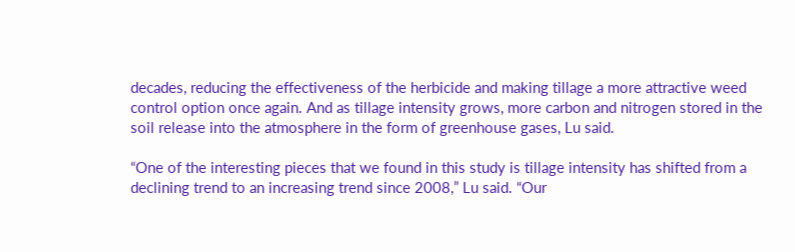decades, reducing the effectiveness of the herbicide and making tillage a more attractive weed control option once again. And as tillage intensity grows, more carbon and nitrogen stored in the soil release into the atmosphere in the form of greenhouse gases, Lu said.

“One of the interesting pieces that we found in this study is tillage intensity has shifted from a declining trend to an increasing trend since 2008,” Lu said. “Our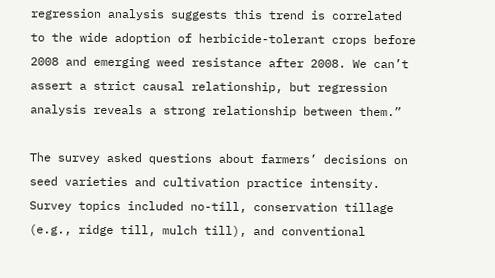regression analysis suggests this trend is correlated to the wide adoption of herbicide-tolerant crops before 2008 and emerging weed resistance after 2008. We can’t assert a strict causal relationship, but regression analysis reveals a strong relationship between them.”

The survey asked questions about farmers’ decisions on seed varieties and cultivation practice intensity. Survey topics included no-till, conservation tillage (e.g., ridge till, mulch till), and conventional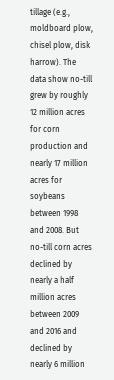tillage (e.g., moldboard plow, chisel plow, disk harrow). The data show no-till grew by roughly 12 million acres for corn production and nearly 17 million acres for soybeans between 1998 and 2008. But no-till corn acres declined by nearly a half million acres between 2009 and 2016 and declined by nearly 6 million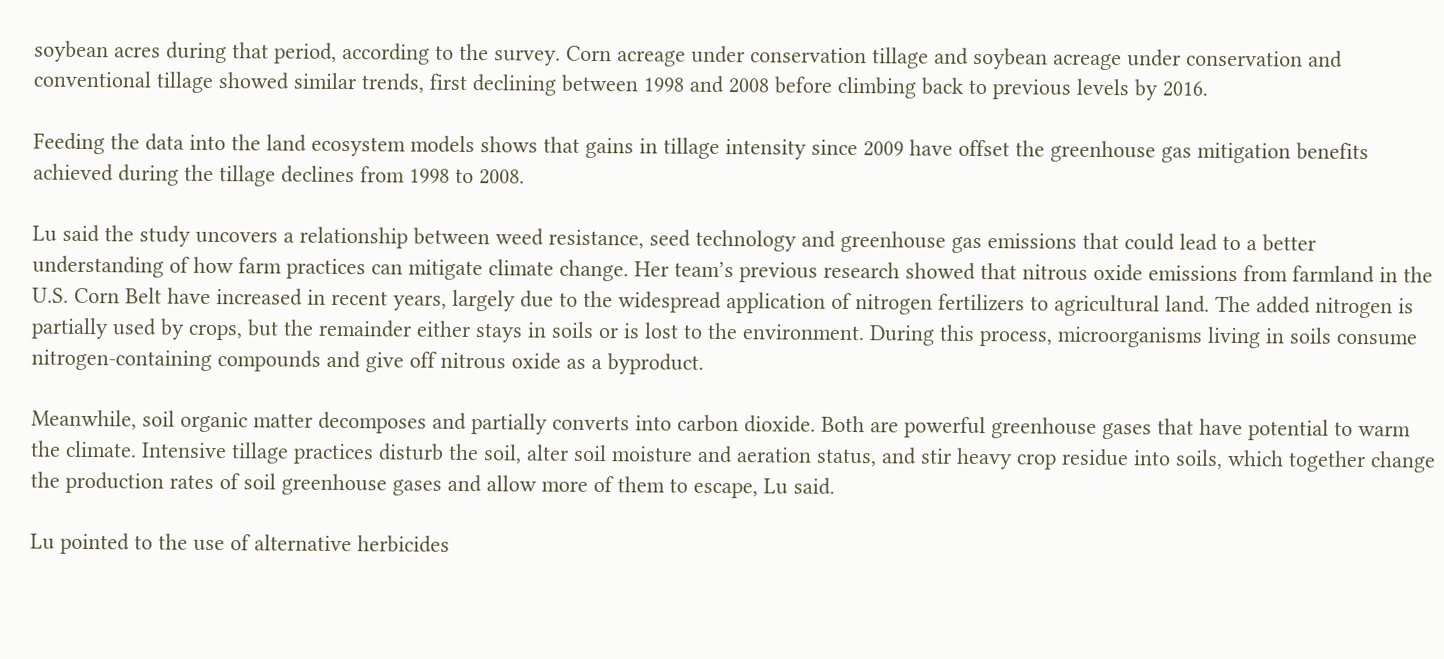soybean acres during that period, according to the survey. Corn acreage under conservation tillage and soybean acreage under conservation and conventional tillage showed similar trends, first declining between 1998 and 2008 before climbing back to previous levels by 2016.

Feeding the data into the land ecosystem models shows that gains in tillage intensity since 2009 have offset the greenhouse gas mitigation benefits achieved during the tillage declines from 1998 to 2008.

Lu said the study uncovers a relationship between weed resistance, seed technology and greenhouse gas emissions that could lead to a better understanding of how farm practices can mitigate climate change. Her team’s previous research showed that nitrous oxide emissions from farmland in the U.S. Corn Belt have increased in recent years, largely due to the widespread application of nitrogen fertilizers to agricultural land. The added nitrogen is partially used by crops, but the remainder either stays in soils or is lost to the environment. During this process, microorganisms living in soils consume nitrogen-containing compounds and give off nitrous oxide as a byproduct.

Meanwhile, soil organic matter decomposes and partially converts into carbon dioxide. Both are powerful greenhouse gases that have potential to warm the climate. Intensive tillage practices disturb the soil, alter soil moisture and aeration status, and stir heavy crop residue into soils, which together change the production rates of soil greenhouse gases and allow more of them to escape, Lu said.

Lu pointed to the use of alternative herbicides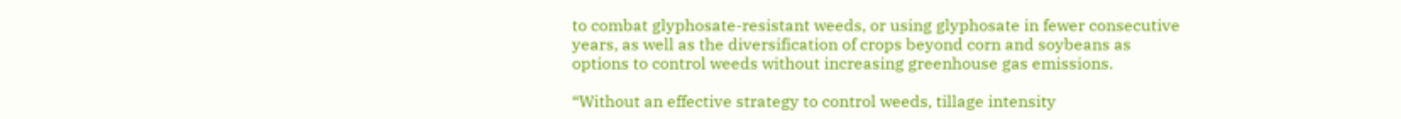to combat glyphosate-resistant weeds, or using glyphosate in fewer consecutive years, as well as the diversification of crops beyond corn and soybeans as options to control weeds without increasing greenhouse gas emissions.

“Without an effective strategy to control weeds, tillage intensity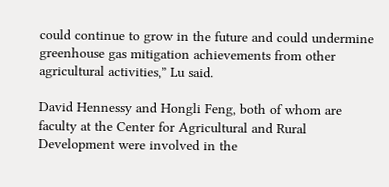could continue to grow in the future and could undermine greenhouse gas mitigation achievements from other agricultural activities,” Lu said.

David Hennessy and Hongli Feng, both of whom are faculty at the Center for Agricultural and Rural Development were involved in the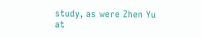study, as were Zhen Yu at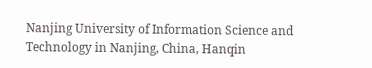Nanjing University of Information Science and Technology in Nanjing, China, Hanqin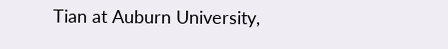Tian at Auburn University,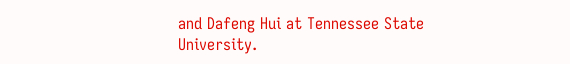and Dafeng Hui at Tennessee State University.